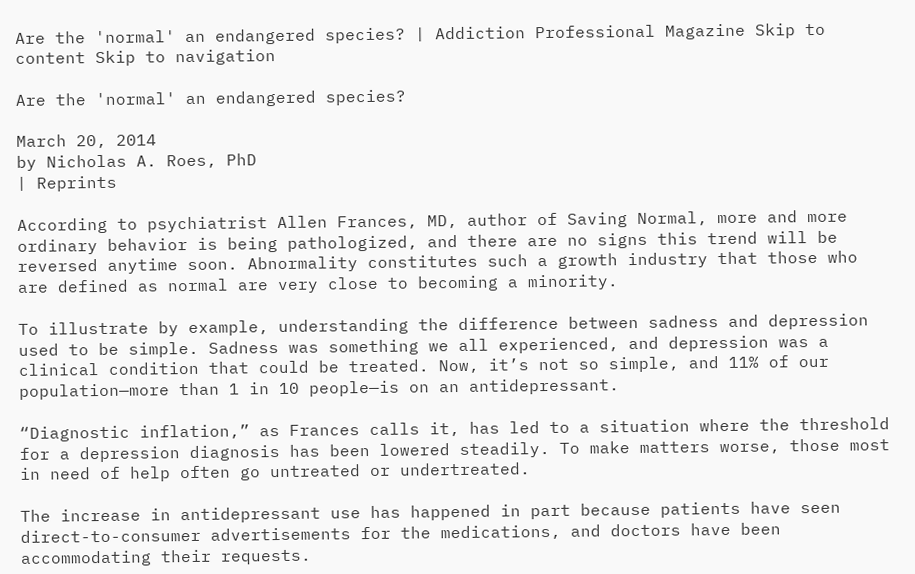Are the 'normal' an endangered species? | Addiction Professional Magazine Skip to content Skip to navigation

Are the 'normal' an endangered species?

March 20, 2014
by Nicholas A. Roes, PhD
| Reprints

According to psychiatrist Allen Frances, MD, author of Saving Normal, more and more ordinary behavior is being pathologized, and there are no signs this trend will be reversed anytime soon. Abnormality constitutes such a growth industry that those who are defined as normal are very close to becoming a minority.

To illustrate by example, understanding the difference between sadness and depression used to be simple. Sadness was something we all experienced, and depression was a clinical condition that could be treated. Now, it’s not so simple, and 11% of our population—more than 1 in 10 people—is on an antidepressant.

“Diagnostic inflation,” as Frances calls it, has led to a situation where the threshold for a depression diagnosis has been lowered steadily. To make matters worse, those most in need of help often go untreated or undertreated.

The increase in antidepressant use has happened in part because patients have seen direct-to-consumer advertisements for the medications, and doctors have been accommodating their requests.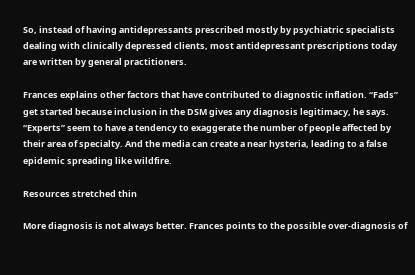So, instead of having antidepressants prescribed mostly by psychiatric specialists dealing with clinically depressed clients, most antidepressant prescriptions today are written by general practitioners.

Frances explains other factors that have contributed to diagnostic inflation. “Fads” get started because inclusion in the DSM gives any diagnosis legitimacy, he says. “Experts” seem to have a tendency to exaggerate the number of people affected by their area of specialty. And the media can create a near hysteria, leading to a false epidemic spreading like wildfire.

Resources stretched thin

More diagnosis is not always better. Frances points to the possible over-diagnosis of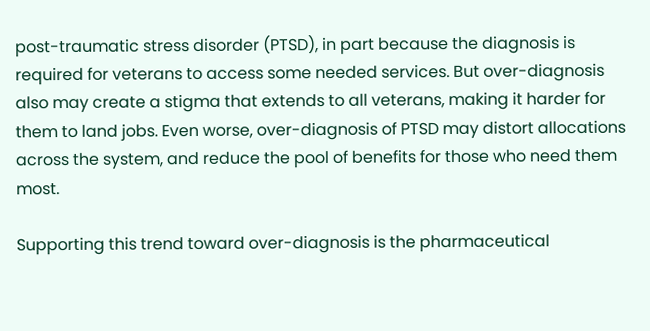post-traumatic stress disorder (PTSD), in part because the diagnosis is required for veterans to access some needed services. But over-diagnosis also may create a stigma that extends to all veterans, making it harder for them to land jobs. Even worse, over-diagnosis of PTSD may distort allocations across the system, and reduce the pool of benefits for those who need them most.

Supporting this trend toward over-diagnosis is the pharmaceutical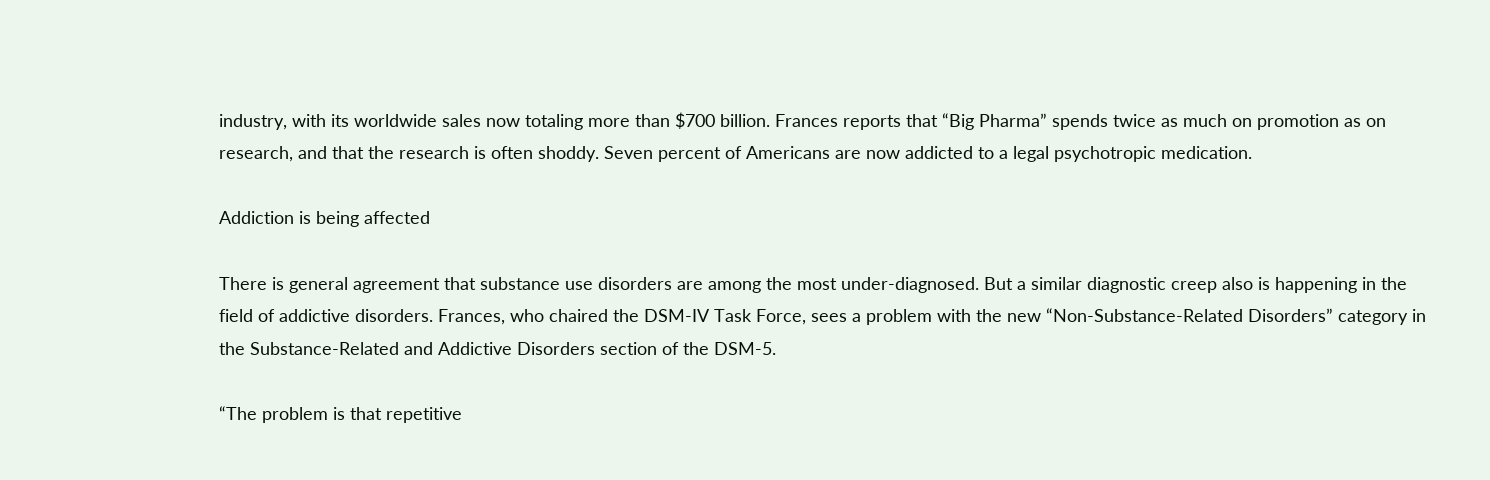industry, with its worldwide sales now totaling more than $700 billion. Frances reports that “Big Pharma” spends twice as much on promotion as on research, and that the research is often shoddy. Seven percent of Americans are now addicted to a legal psychotropic medication.

Addiction is being affected

There is general agreement that substance use disorders are among the most under-diagnosed. But a similar diagnostic creep also is happening in the field of addictive disorders. Frances, who chaired the DSM-IV Task Force, sees a problem with the new “Non-Substance-Related Disorders” category in the Substance-Related and Addictive Disorders section of the DSM-5.

“The problem is that repetitive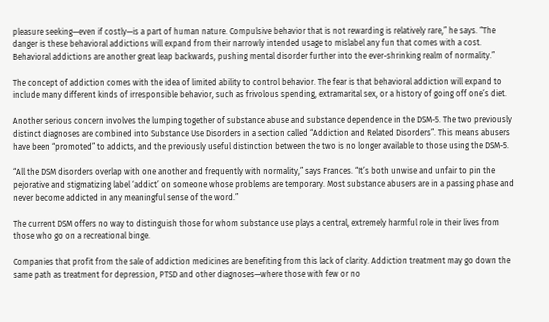pleasure seeking—even if costly—is a part of human nature. Compulsive behavior that is not rewarding is relatively rare,” he says. “The danger is these behavioral addictions will expand from their narrowly intended usage to mislabel any fun that comes with a cost. Behavioral addictions are another great leap backwards, pushing mental disorder further into the ever-shrinking realm of normality.”

The concept of addiction comes with the idea of limited ability to control behavior. The fear is that behavioral addiction will expand to include many different kinds of irresponsible behavior, such as frivolous spending, extramarital sex, or a history of going off one’s diet.

Another serious concern involves the lumping together of substance abuse and substance dependence in the DSM-5. The two previously distinct diagnoses are combined into Substance Use Disorders in a section called “Addiction and Related Disorders”. This means abusers have been “promoted” to addicts, and the previously useful distinction between the two is no longer available to those using the DSM-5.

“All the DSM disorders overlap with one another and frequently with normality,” says Frances. “It’s both unwise and unfair to pin the pejorative and stigmatizing label ‘addict’ on someone whose problems are temporary. Most substance abusers are in a passing phase and never become addicted in any meaningful sense of the word.”

The current DSM offers no way to distinguish those for whom substance use plays a central, extremely harmful role in their lives from those who go on a recreational binge.

Companies that profit from the sale of addiction medicines are benefiting from this lack of clarity. Addiction treatment may go down the same path as treatment for depression, PTSD and other diagnoses—where those with few or no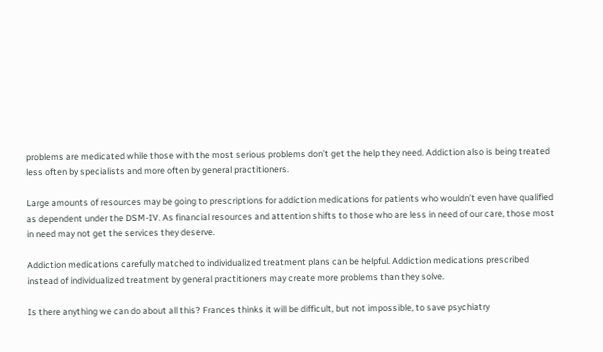problems are medicated while those with the most serious problems don’t get the help they need. Addiction also is being treated less often by specialists and more often by general practitioners.

Large amounts of resources may be going to prescriptions for addiction medications for patients who wouldn’t even have qualified as dependent under the DSM-IV. As financial resources and attention shifts to those who are less in need of our care, those most in need may not get the services they deserve.

Addiction medications carefully matched to individualized treatment plans can be helpful. Addiction medications prescribed instead of individualized treatment by general practitioners may create more problems than they solve.

Is there anything we can do about all this? Frances thinks it will be difficult, but not impossible, to save psychiatry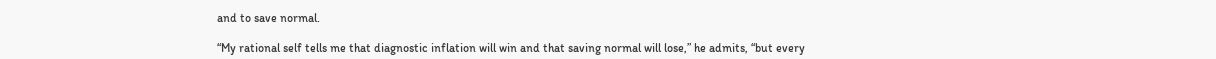and to save normal.

“My rational self tells me that diagnostic inflation will win and that saving normal will lose,” he admits, “but every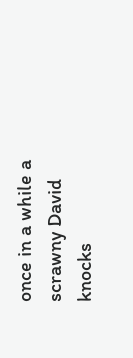once in a while a scrawny David knocks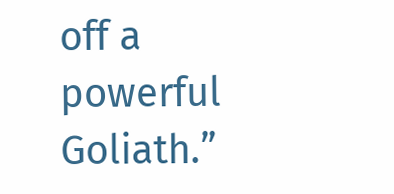off a powerful Goliath.”